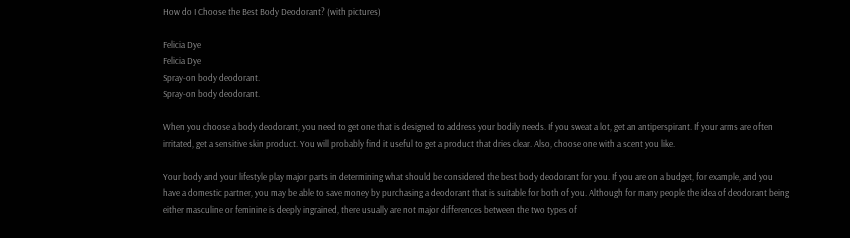How do I Choose the Best Body Deodorant? (with pictures)

Felicia Dye
Felicia Dye
Spray-on body deodorant.
Spray-on body deodorant.

When you choose a body deodorant, you need to get one that is designed to address your bodily needs. If you sweat a lot, get an antiperspirant. If your arms are often irritated, get a sensitive skin product. You will probably find it useful to get a product that dries clear. Also, choose one with a scent you like.

Your body and your lifestyle play major parts in determining what should be considered the best body deodorant for you. If you are on a budget, for example, and you have a domestic partner, you may be able to save money by purchasing a deodorant that is suitable for both of you. Although for many people the idea of deodorant being either masculine or feminine is deeply ingrained, there usually are not major differences between the two types of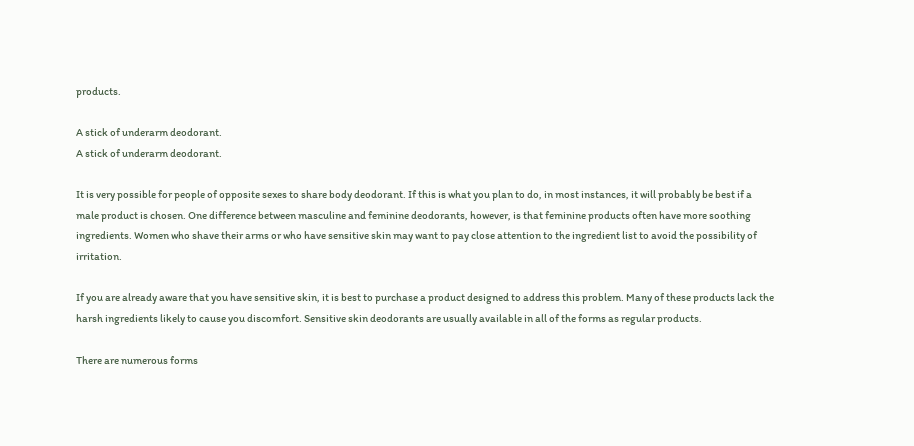products.

A stick of underarm deodorant.
A stick of underarm deodorant.

It is very possible for people of opposite sexes to share body deodorant. If this is what you plan to do, in most instances, it will probably be best if a male product is chosen. One difference between masculine and feminine deodorants, however, is that feminine products often have more soothing ingredients. Women who shave their arms or who have sensitive skin may want to pay close attention to the ingredient list to avoid the possibility of irritation.

If you are already aware that you have sensitive skin, it is best to purchase a product designed to address this problem. Many of these products lack the harsh ingredients likely to cause you discomfort. Sensitive skin deodorants are usually available in all of the forms as regular products.

There are numerous forms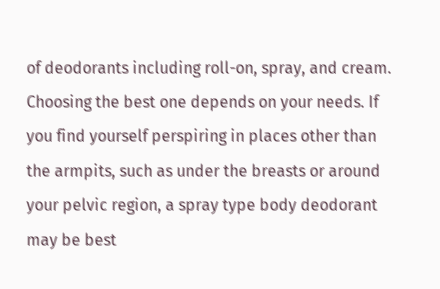of deodorants including roll-on, spray, and cream. Choosing the best one depends on your needs. If you find yourself perspiring in places other than the armpits, such as under the breasts or around your pelvic region, a spray type body deodorant may be best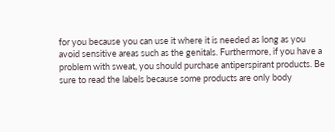for you because you can use it where it is needed as long as you avoid sensitive areas such as the genitals. Furthermore, if you have a problem with sweat, you should purchase antiperspirant products. Be sure to read the labels because some products are only body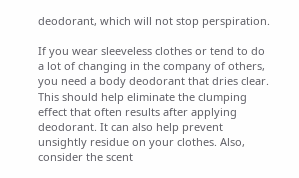deodorant, which will not stop perspiration.

If you wear sleeveless clothes or tend to do a lot of changing in the company of others, you need a body deodorant that dries clear. This should help eliminate the clumping effect that often results after applying deodorant. It can also help prevent unsightly residue on your clothes. Also, consider the scent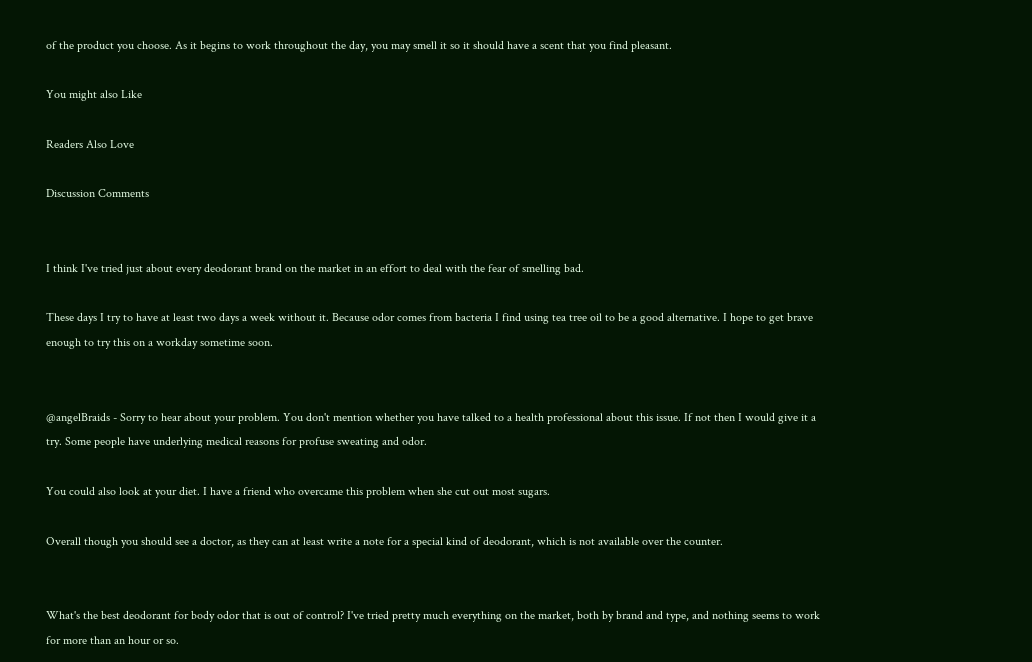of the product you choose. As it begins to work throughout the day, you may smell it so it should have a scent that you find pleasant.

You might also Like

Readers Also Love

Discussion Comments


I think I've tried just about every deodorant brand on the market in an effort to deal with the fear of smelling bad.

These days I try to have at least two days a week without it. Because odor comes from bacteria I find using tea tree oil to be a good alternative. I hope to get brave enough to try this on a workday sometime soon.


@angelBraids - Sorry to hear about your problem. You don't mention whether you have talked to a health professional about this issue. If not then I would give it a try. Some people have underlying medical reasons for profuse sweating and odor.

You could also look at your diet. I have a friend who overcame this problem when she cut out most sugars.

Overall though you should see a doctor, as they can at least write a note for a special kind of deodorant, which is not available over the counter.


What's the best deodorant for body odor that is out of control? I've tried pretty much everything on the market, both by brand and type, and nothing seems to work for more than an hour or so.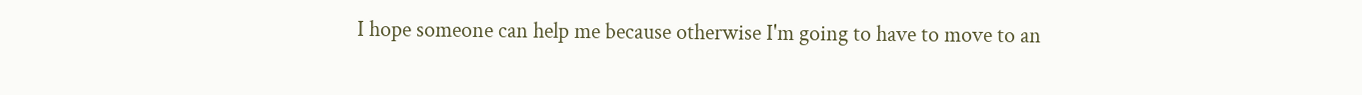I hope someone can help me because otherwise I'm going to have to move to an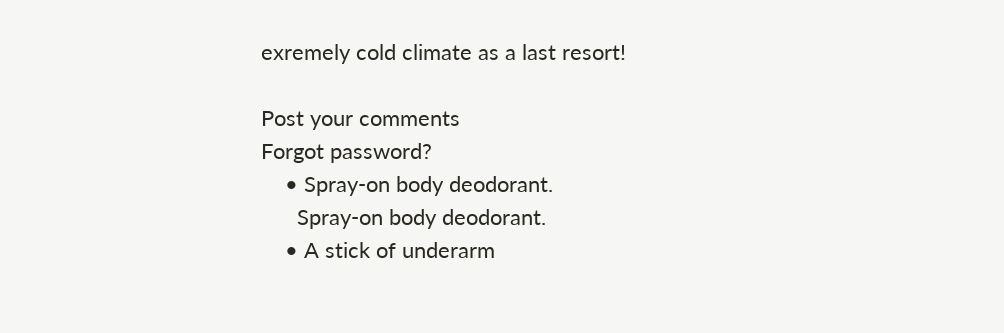exremely cold climate as a last resort!

Post your comments
Forgot password?
    • Spray-on body deodorant.
      Spray-on body deodorant.
    • A stick of underarm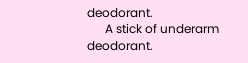deodorant.
      A stick of underarm deodorant.